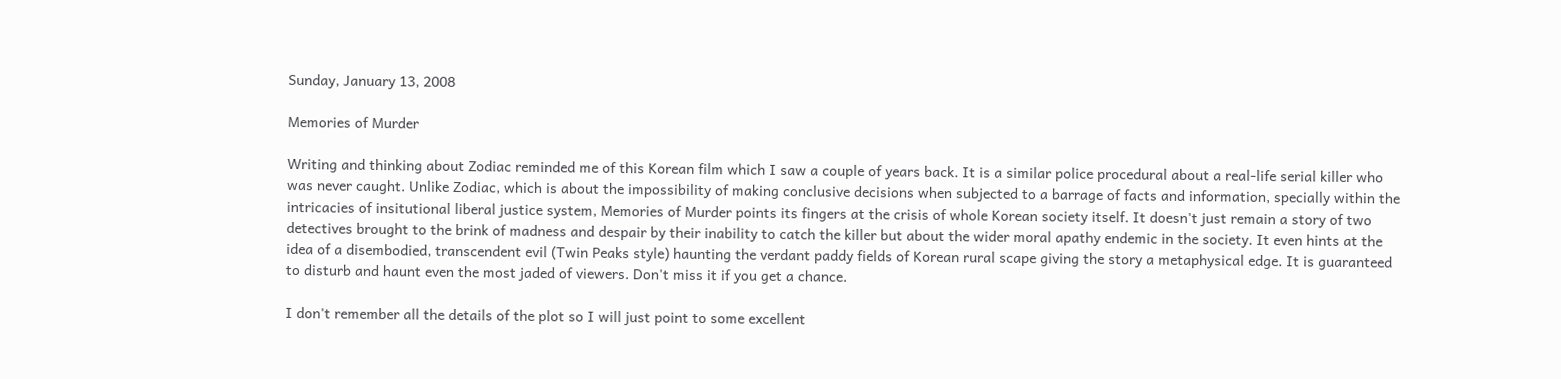Sunday, January 13, 2008

Memories of Murder

Writing and thinking about Zodiac reminded me of this Korean film which I saw a couple of years back. It is a similar police procedural about a real-life serial killer who was never caught. Unlike Zodiac, which is about the impossibility of making conclusive decisions when subjected to a barrage of facts and information, specially within the intricacies of insitutional liberal justice system, Memories of Murder points its fingers at the crisis of whole Korean society itself. It doesn't just remain a story of two detectives brought to the brink of madness and despair by their inability to catch the killer but about the wider moral apathy endemic in the society. It even hints at the idea of a disembodied, transcendent evil (Twin Peaks style) haunting the verdant paddy fields of Korean rural scape giving the story a metaphysical edge. It is guaranteed to disturb and haunt even the most jaded of viewers. Don't miss it if you get a chance.

I don't remember all the details of the plot so I will just point to some excellent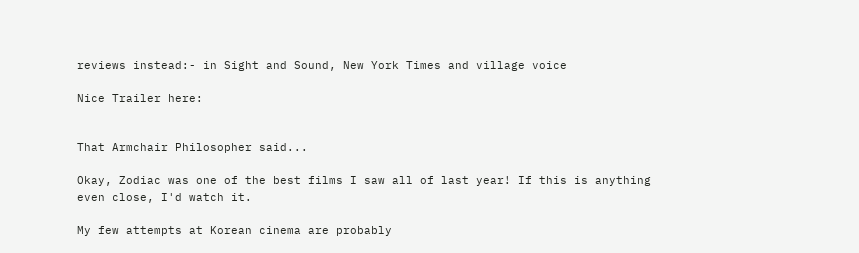reviews instead:- in Sight and Sound, New York Times and village voice

Nice Trailer here:


That Armchair Philosopher said...

Okay, Zodiac was one of the best films I saw all of last year! If this is anything even close, I'd watch it.

My few attempts at Korean cinema are probably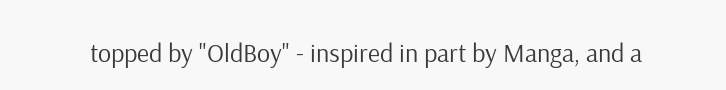topped by "OldBoy" - inspired in part by Manga, and a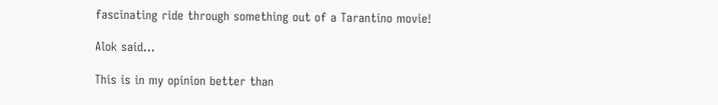fascinating ride through something out of a Tarantino movie!

Alok said...

This is in my opinion better than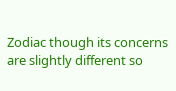Zodiac though its concerns are slightly different so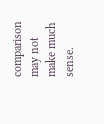comparison may not make much sense.